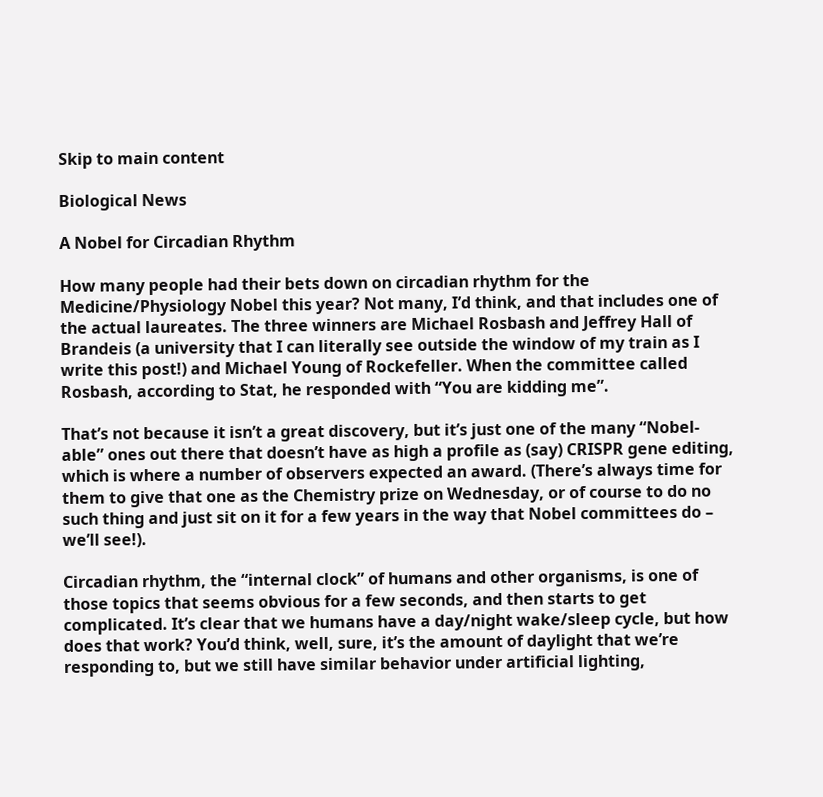Skip to main content

Biological News

A Nobel for Circadian Rhythm

How many people had their bets down on circadian rhythm for the Medicine/Physiology Nobel this year? Not many, I’d think, and that includes one of the actual laureates. The three winners are Michael Rosbash and Jeffrey Hall of Brandeis (a university that I can literally see outside the window of my train as I write this post!) and Michael Young of Rockefeller. When the committee called Rosbash, according to Stat, he responded with “You are kidding me”.

That’s not because it isn’t a great discovery, but it’s just one of the many “Nobel-able” ones out there that doesn’t have as high a profile as (say) CRISPR gene editing, which is where a number of observers expected an award. (There’s always time for them to give that one as the Chemistry prize on Wednesday, or of course to do no such thing and just sit on it for a few years in the way that Nobel committees do – we’ll see!).

Circadian rhythm, the “internal clock” of humans and other organisms, is one of those topics that seems obvious for a few seconds, and then starts to get complicated. It’s clear that we humans have a day/night wake/sleep cycle, but how does that work? You’d think, well, sure, it’s the amount of daylight that we’re responding to, but we still have similar behavior under artificial lighting,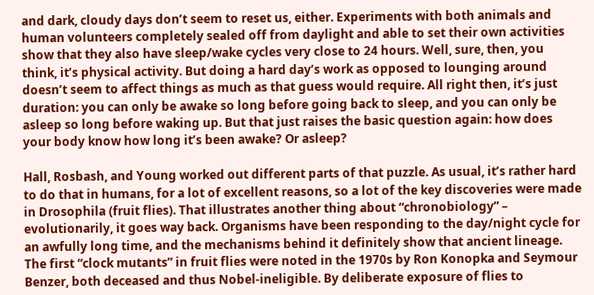and dark, cloudy days don’t seem to reset us, either. Experiments with both animals and human volunteers completely sealed off from daylight and able to set their own activities show that they also have sleep/wake cycles very close to 24 hours. Well, sure, then, you think, it’s physical activity. But doing a hard day’s work as opposed to lounging around doesn’t seem to affect things as much as that guess would require. All right then, it’s just duration: you can only be awake so long before going back to sleep, and you can only be asleep so long before waking up. But that just raises the basic question again: how does your body know how long it’s been awake? Or asleep?

Hall, Rosbash, and Young worked out different parts of that puzzle. As usual, it’s rather hard to do that in humans, for a lot of excellent reasons, so a lot of the key discoveries were made in Drosophila (fruit flies). That illustrates another thing about “chronobiology” – evolutionarily, it goes way back. Organisms have been responding to the day/night cycle for an awfully long time, and the mechanisms behind it definitely show that ancient lineage. The first “clock mutants” in fruit flies were noted in the 1970s by Ron Konopka and Seymour Benzer, both deceased and thus Nobel-ineligible. By deliberate exposure of flies to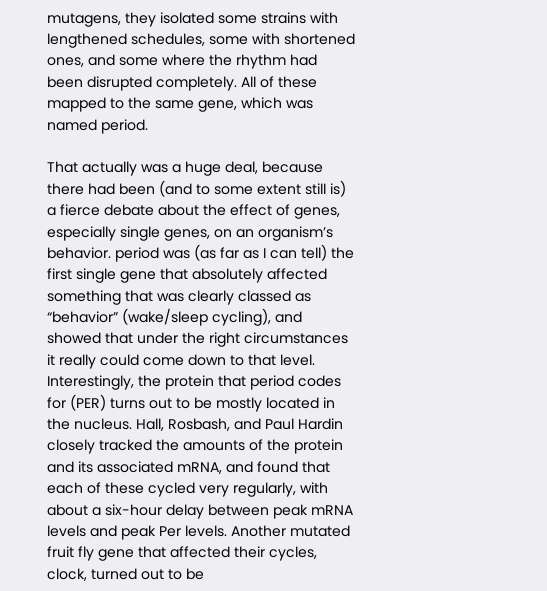mutagens, they isolated some strains with lengthened schedules, some with shortened ones, and some where the rhythm had been disrupted completely. All of these mapped to the same gene, which was named period.

That actually was a huge deal, because there had been (and to some extent still is) a fierce debate about the effect of genes, especially single genes, on an organism’s behavior. period was (as far as I can tell) the first single gene that absolutely affected something that was clearly classed as “behavior” (wake/sleep cycling), and showed that under the right circumstances it really could come down to that level. Interestingly, the protein that period codes for (PER) turns out to be mostly located in the nucleus. Hall, Rosbash, and Paul Hardin closely tracked the amounts of the protein and its associated mRNA, and found that each of these cycled very regularly, with about a six-hour delay between peak mRNA levels and peak Per levels. Another mutated fruit fly gene that affected their cycles, clock, turned out to be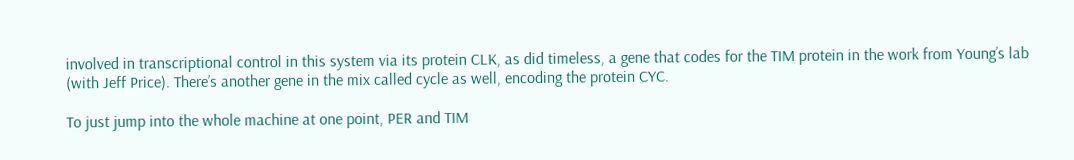involved in transcriptional control in this system via its protein CLK, as did timeless, a gene that codes for the TIM protein in the work from Young’s lab (with Jeff Price). There’s another gene in the mix called cycle as well, encoding the protein CYC.

To just jump into the whole machine at one point, PER and TIM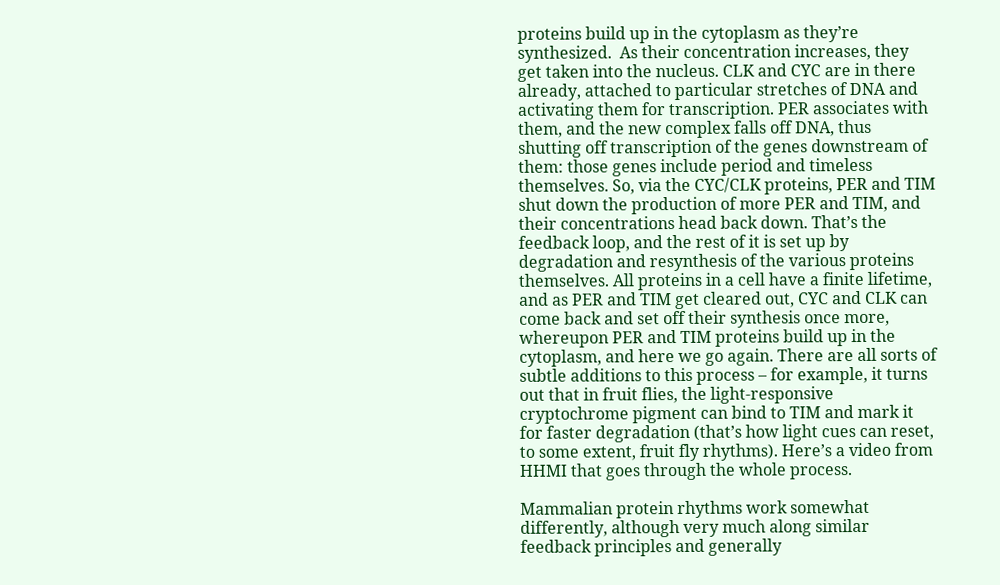proteins build up in the cytoplasm as they’re synthesized.  As their concentration increases, they get taken into the nucleus. CLK and CYC are in there already, attached to particular stretches of DNA and activating them for transcription. PER associates with them, and the new complex falls off DNA, thus shutting off transcription of the genes downstream of them: those genes include period and timeless themselves. So, via the CYC/CLK proteins, PER and TIM shut down the production of more PER and TIM, and their concentrations head back down. That’s the feedback loop, and the rest of it is set up by degradation and resynthesis of the various proteins themselves. All proteins in a cell have a finite lifetime, and as PER and TIM get cleared out, CYC and CLK can come back and set off their synthesis once more, whereupon PER and TIM proteins build up in the cytoplasm, and here we go again. There are all sorts of subtle additions to this process – for example, it turns out that in fruit flies, the light-responsive cryptochrome pigment can bind to TIM and mark it for faster degradation (that’s how light cues can reset, to some extent, fruit fly rhythms). Here’s a video from HHMI that goes through the whole process.

Mammalian protein rhythms work somewhat differently, although very much along similar feedback principles and generally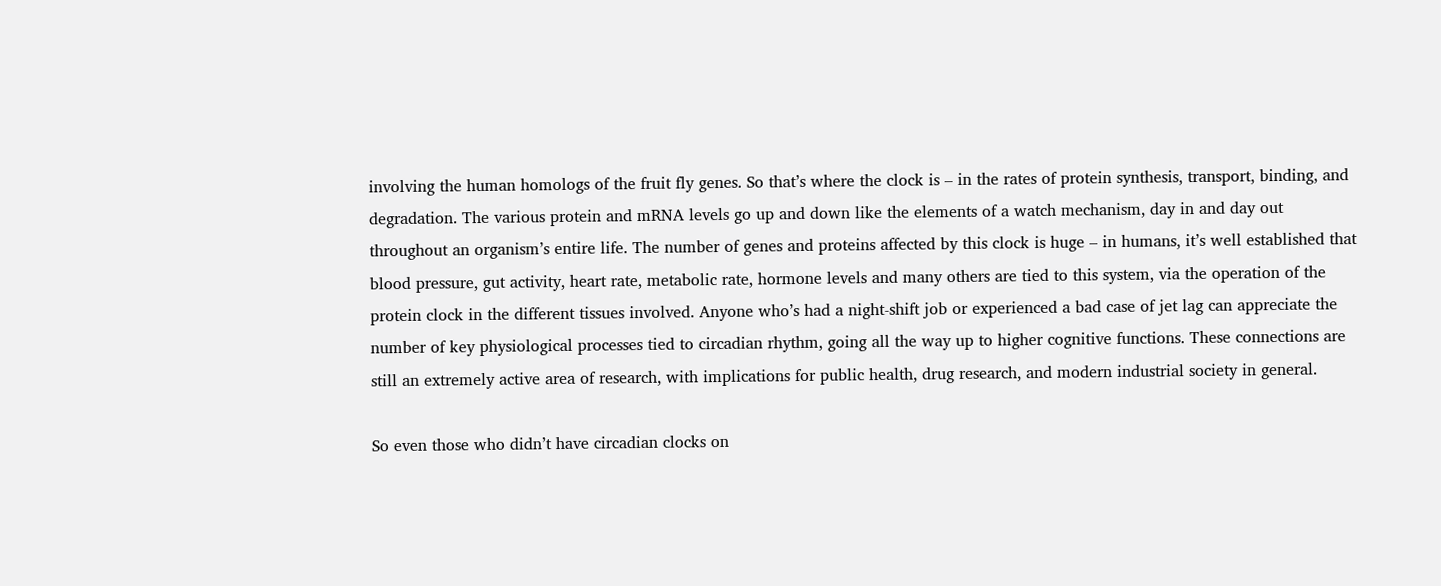involving the human homologs of the fruit fly genes. So that’s where the clock is – in the rates of protein synthesis, transport, binding, and degradation. The various protein and mRNA levels go up and down like the elements of a watch mechanism, day in and day out throughout an organism’s entire life. The number of genes and proteins affected by this clock is huge – in humans, it’s well established that blood pressure, gut activity, heart rate, metabolic rate, hormone levels and many others are tied to this system, via the operation of the protein clock in the different tissues involved. Anyone who’s had a night-shift job or experienced a bad case of jet lag can appreciate the number of key physiological processes tied to circadian rhythm, going all the way up to higher cognitive functions. These connections are still an extremely active area of research, with implications for public health, drug research, and modern industrial society in general.

So even those who didn’t have circadian clocks on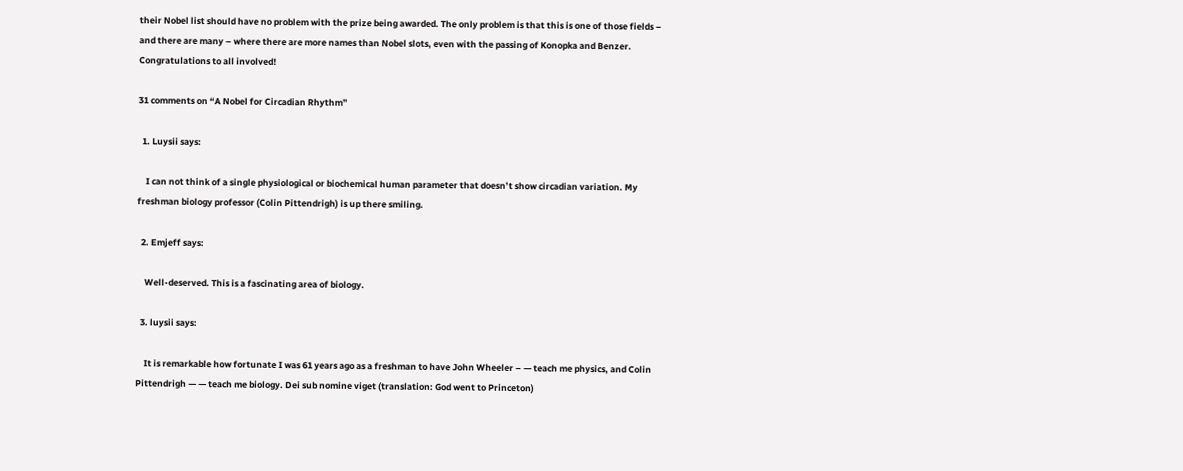their Nobel list should have no problem with the prize being awarded. The only problem is that this is one of those fields – and there are many – where there are more names than Nobel slots, even with the passing of Konopka and Benzer. Congratulations to all involved!

31 comments on “A Nobel for Circadian Rhythm”

  1. Luysii says:

    I can not think of a single physiological or biochemical human parameter that doesn’t show circadian variation. My freshman biology professor (Colin Pittendrigh) is up there smiling.

  2. Emjeff says:

    Well-deserved. This is a fascinating area of biology.

  3. luysii says:

    It is remarkable how fortunate I was 61 years ago as a freshman to have John Wheeler – — teach me physics, and Colin Pittendrigh — — teach me biology. Dei sub nomine viget (translation: God went to Princeton)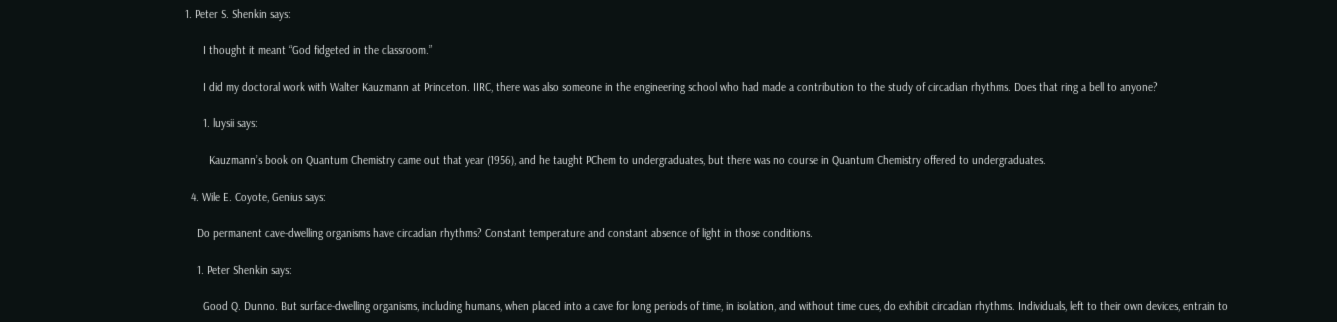1. Peter S. Shenkin says:

      I thought it meant “God fidgeted in the classroom.”

      I did my doctoral work with Walter Kauzmann at Princeton. IIRC, there was also someone in the engineering school who had made a contribution to the study of circadian rhythms. Does that ring a bell to anyone?

      1. luysii says:

        Kauzmann’s book on Quantum Chemistry came out that year (1956), and he taught PChem to undergraduates, but there was no course in Quantum Chemistry offered to undergraduates.

  4. Wile E. Coyote, Genius says:

    Do permanent cave-dwelling organisms have circadian rhythms? Constant temperature and constant absence of light in those conditions.

    1. Peter Shenkin says:

      Good Q. Dunno. But surface-dwelling organisms, including humans, when placed into a cave for long periods of time, in isolation, and without time cues, do exhibit circadian rhythms. Individuals, left to their own devices, entrain to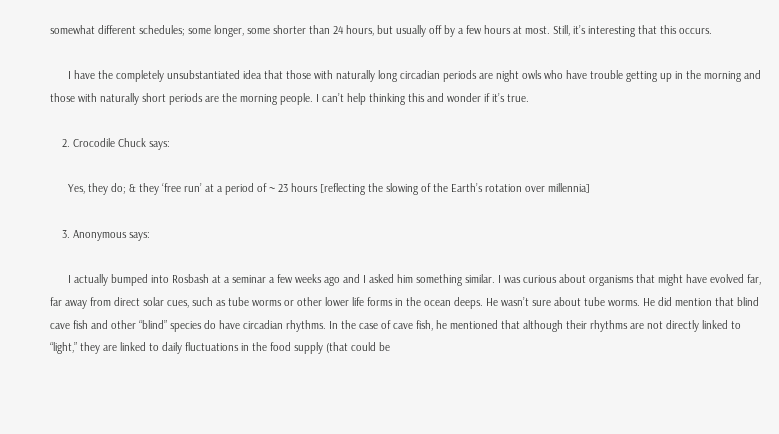somewhat different schedules; some longer, some shorter than 24 hours, but usually off by a few hours at most. Still, it’s interesting that this occurs.

      I have the completely unsubstantiated idea that those with naturally long circadian periods are night owls who have trouble getting up in the morning and those with naturally short periods are the morning people. I can’t help thinking this and wonder if it’s true.

    2. Crocodile Chuck says:

      Yes, they do; & they ‘free run’ at a period of ~ 23 hours [reflecting the slowing of the Earth’s rotation over millennia]

    3. Anonymous says:

      I actually bumped into Rosbash at a seminar a few weeks ago and I asked him something similar. I was curious about organisms that might have evolved far, far away from direct solar cues, such as tube worms or other lower life forms in the ocean deeps. He wasn’t sure about tube worms. He did mention that blind cave fish and other “blind” species do have circadian rhythms. In the case of cave fish, he mentioned that although their rhythms are not directly linked to “light,” they are linked to daily fluctuations in the food supply (that could be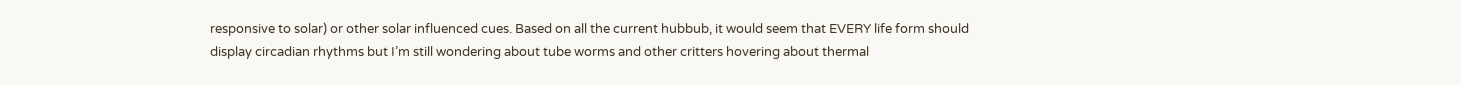responsive to solar) or other solar influenced cues. Based on all the current hubbub, it would seem that EVERY life form should display circadian rhythms but I’m still wondering about tube worms and other critters hovering about thermal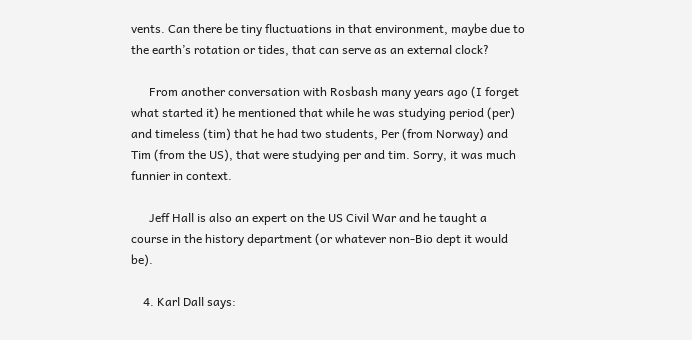vents. Can there be tiny fluctuations in that environment, maybe due to the earth’s rotation or tides, that can serve as an external clock?

      From another conversation with Rosbash many years ago (I forget what started it) he mentioned that while he was studying period (per) and timeless (tim) that he had two students, Per (from Norway) and Tim (from the US), that were studying per and tim. Sorry, it was much funnier in context.

      Jeff Hall is also an expert on the US Civil War and he taught a course in the history department (or whatever non-Bio dept it would be).

    4. Karl Dall says: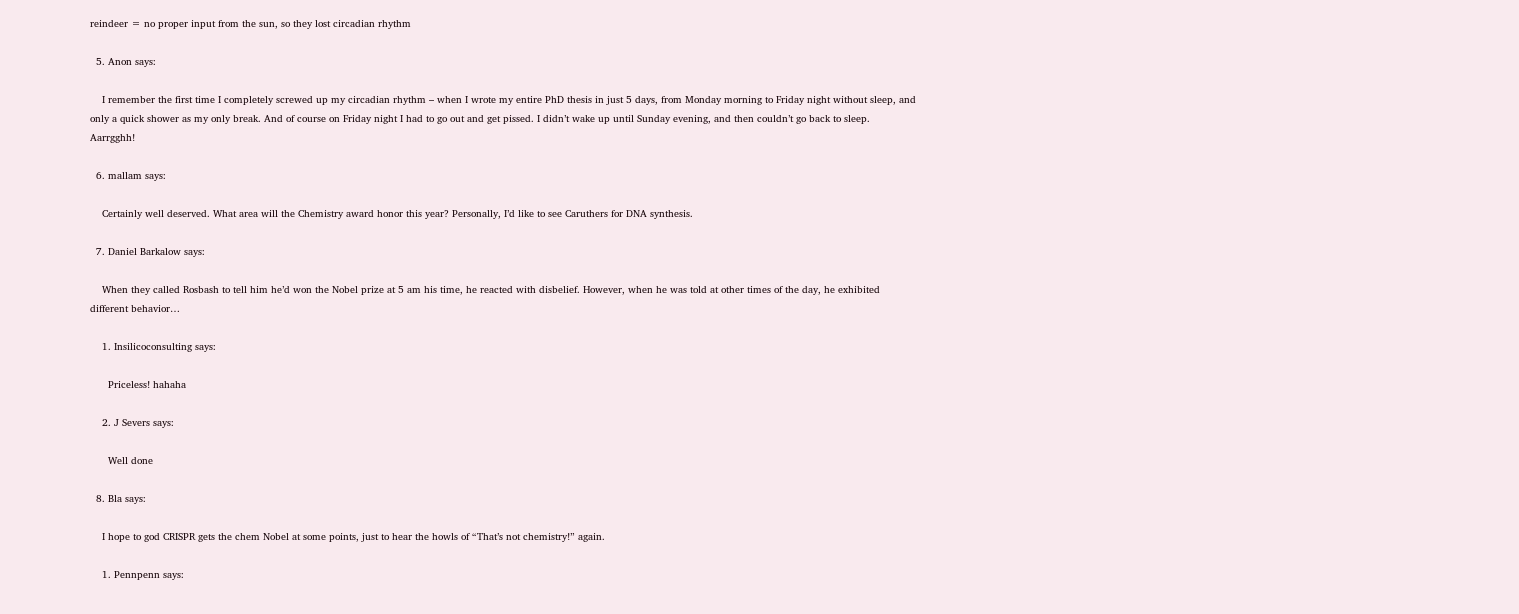reindeer = no proper input from the sun, so they lost circadian rhythm

  5. Anon says:

    I remember the first time I completely screwed up my circadian rhythm – when I wrote my entire PhD thesis in just 5 days, from Monday morning to Friday night without sleep, and only a quick shower as my only break. And of course on Friday night I had to go out and get pissed. I didn’t wake up until Sunday evening, and then couldn’t go back to sleep. Aarrgghh!

  6. mallam says:

    Certainly well deserved. What area will the Chemistry award honor this year? Personally, I’d like to see Caruthers for DNA synthesis.

  7. Daniel Barkalow says:

    When they called Rosbash to tell him he’d won the Nobel prize at 5 am his time, he reacted with disbelief. However, when he was told at other times of the day, he exhibited different behavior…

    1. Insilicoconsulting says:

      Priceless! hahaha

    2. J Severs says:

      Well done

  8. Bla says:

    I hope to god CRISPR gets the chem Nobel at some points, just to hear the howls of “That’s not chemistry!” again.

    1. Pennpenn says: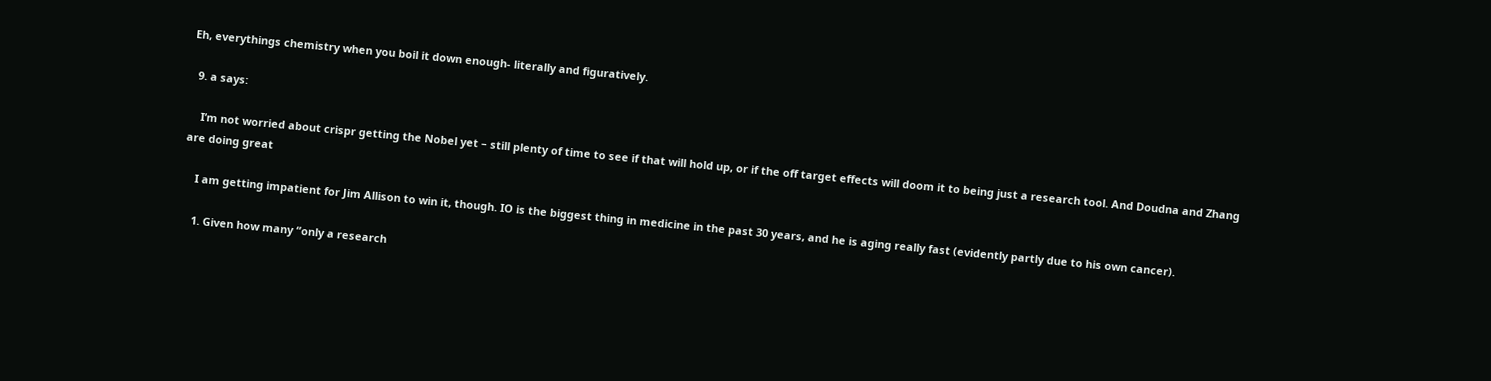Eh, everythings chemistry when you boil it down enough- literally and figuratively.

  9. a says:

    I’m not worried about crispr getting the Nobel yet – still plenty of time to see if that will hold up, or if the off target effects will doom it to being just a research tool. And Doudna and Zhang are doing great

    I am getting impatient for Jim Allison to win it, though. IO is the biggest thing in medicine in the past 30 years, and he is aging really fast (evidently partly due to his own cancer).

    1. Given how many “only a research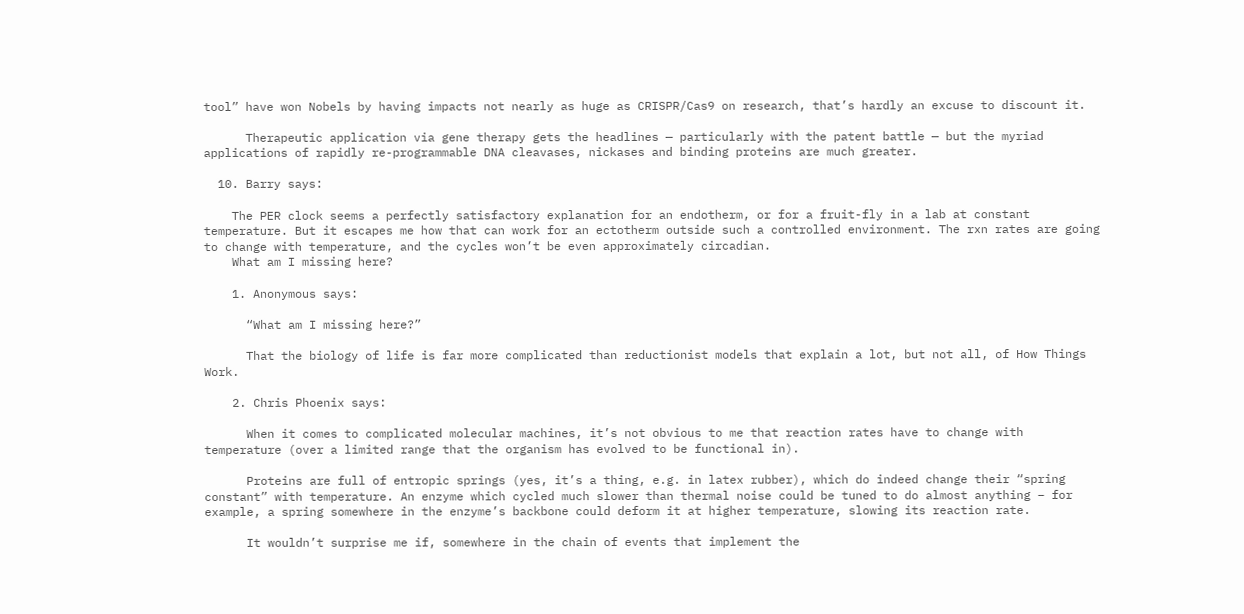tool” have won Nobels by having impacts not nearly as huge as CRISPR/Cas9 on research, that’s hardly an excuse to discount it.

      Therapeutic application via gene therapy gets the headlines — particularly with the patent battle — but the myriad applications of rapidly re-programmable DNA cleavases, nickases and binding proteins are much greater.

  10. Barry says:

    The PER clock seems a perfectly satisfactory explanation for an endotherm, or for a fruit-fly in a lab at constant temperature. But it escapes me how that can work for an ectotherm outside such a controlled environment. The rxn rates are going to change with temperature, and the cycles won’t be even approximately circadian.
    What am I missing here?

    1. Anonymous says:

      “What am I missing here?”

      That the biology of life is far more complicated than reductionist models that explain a lot, but not all, of How Things Work.

    2. Chris Phoenix says:

      When it comes to complicated molecular machines, it’s not obvious to me that reaction rates have to change with temperature (over a limited range that the organism has evolved to be functional in).

      Proteins are full of entropic springs (yes, it’s a thing, e.g. in latex rubber), which do indeed change their “spring constant” with temperature. An enzyme which cycled much slower than thermal noise could be tuned to do almost anything – for example, a spring somewhere in the enzyme’s backbone could deform it at higher temperature, slowing its reaction rate.

      It wouldn’t surprise me if, somewhere in the chain of events that implement the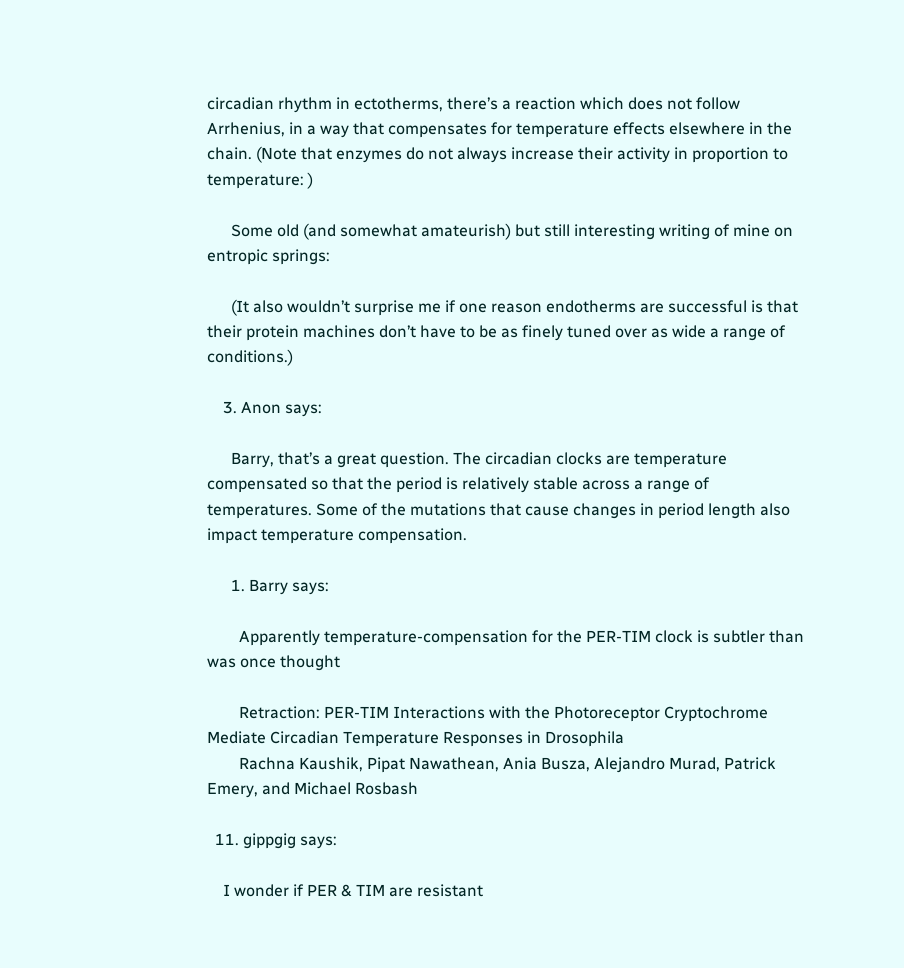circadian rhythm in ectotherms, there’s a reaction which does not follow Arrhenius, in a way that compensates for temperature effects elsewhere in the chain. (Note that enzymes do not always increase their activity in proportion to temperature: )

      Some old (and somewhat amateurish) but still interesting writing of mine on entropic springs:

      (It also wouldn’t surprise me if one reason endotherms are successful is that their protein machines don’t have to be as finely tuned over as wide a range of conditions.)

    3. Anon says:

      Barry, that’s a great question. The circadian clocks are temperature compensated so that the period is relatively stable across a range of temperatures. Some of the mutations that cause changes in period length also impact temperature compensation.

      1. Barry says:

        Apparently temperature-compensation for the PER-TIM clock is subtler than was once thought

        Retraction: PER-TIM Interactions with the Photoreceptor Cryptochrome Mediate Circadian Temperature Responses in Drosophila
        Rachna Kaushik, Pipat Nawathean, Ania Busza, Alejandro Murad, Patrick Emery, and Michael Rosbash

  11. gippgig says:

    I wonder if PER & TIM are resistant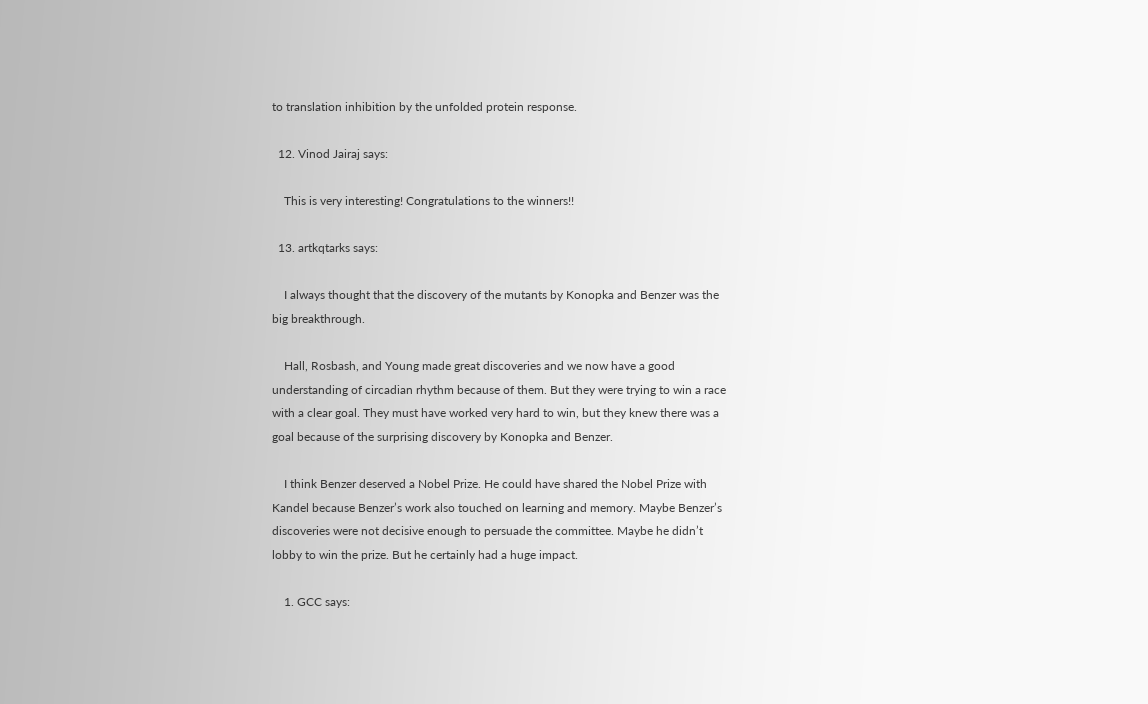to translation inhibition by the unfolded protein response.

  12. Vinod Jairaj says:

    This is very interesting! Congratulations to the winners!!

  13. artkqtarks says:

    I always thought that the discovery of the mutants by Konopka and Benzer was the big breakthrough.

    Hall, Rosbash, and Young made great discoveries and we now have a good understanding of circadian rhythm because of them. But they were trying to win a race with a clear goal. They must have worked very hard to win, but they knew there was a goal because of the surprising discovery by Konopka and Benzer.

    I think Benzer deserved a Nobel Prize. He could have shared the Nobel Prize with Kandel because Benzer’s work also touched on learning and memory. Maybe Benzer’s discoveries were not decisive enough to persuade the committee. Maybe he didn’t lobby to win the prize. But he certainly had a huge impact.

    1. GCC says: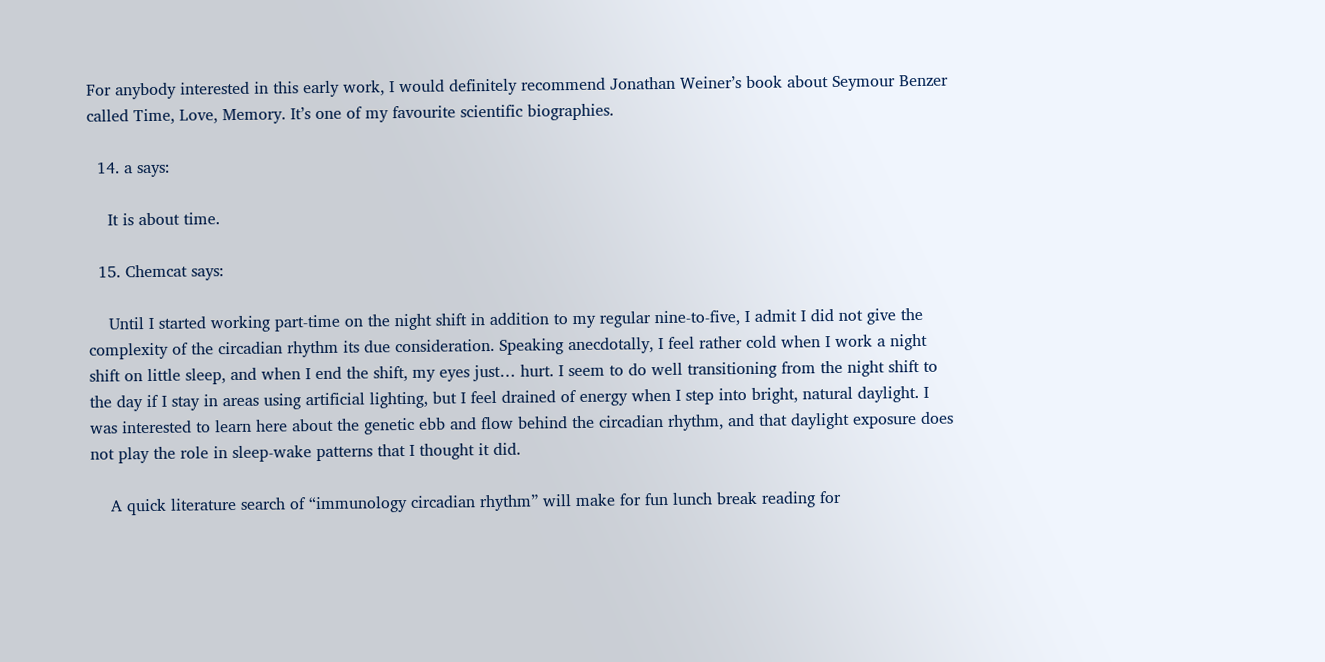For anybody interested in this early work, I would definitely recommend Jonathan Weiner’s book about Seymour Benzer called Time, Love, Memory. It’s one of my favourite scientific biographies.

  14. a says:

    It is about time.

  15. Chemcat says:

    Until I started working part-time on the night shift in addition to my regular nine-to-five, I admit I did not give the complexity of the circadian rhythm its due consideration. Speaking anecdotally, I feel rather cold when I work a night shift on little sleep, and when I end the shift, my eyes just… hurt. I seem to do well transitioning from the night shift to the day if I stay in areas using artificial lighting, but I feel drained of energy when I step into bright, natural daylight. I was interested to learn here about the genetic ebb and flow behind the circadian rhythm, and that daylight exposure does not play the role in sleep-wake patterns that I thought it did.

    A quick literature search of “immunology circadian rhythm” will make for fun lunch break reading for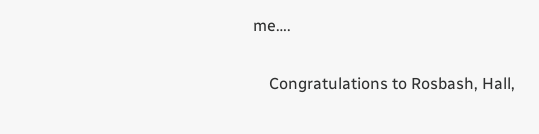me….

    Congratulations to Rosbash, Hall,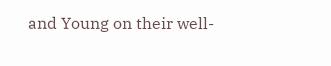and Young on their well-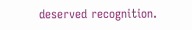deserved recognition.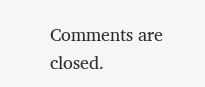Comments are closed.